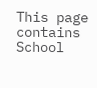This page contains School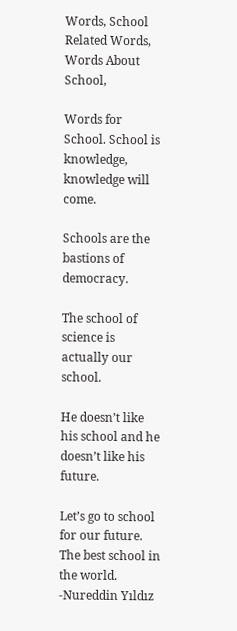Words, School Related Words, Words About School,

Words for School. School is knowledge, knowledge will come.

Schools are the bastions of democracy.

The school of science is actually our school.

He doesn’t like his school and he doesn’t like his future.

Let’s go to school for our future. The best school in the world. -Nureddin Yıldız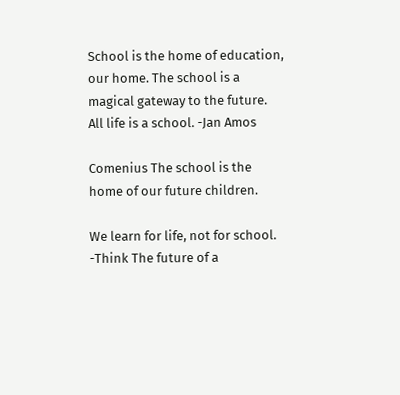School is the home of education, our home. The school is a magical gateway to the future. All life is a school. -Jan Amos

Comenius The school is the home of our future children.

We learn for life, not for school. -Think The future of a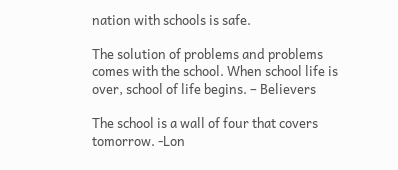nation with schools is safe.

The solution of problems and problems comes with the school. When school life is over, school of life begins. – Believers

The school is a wall of four that covers tomorrow. -Lon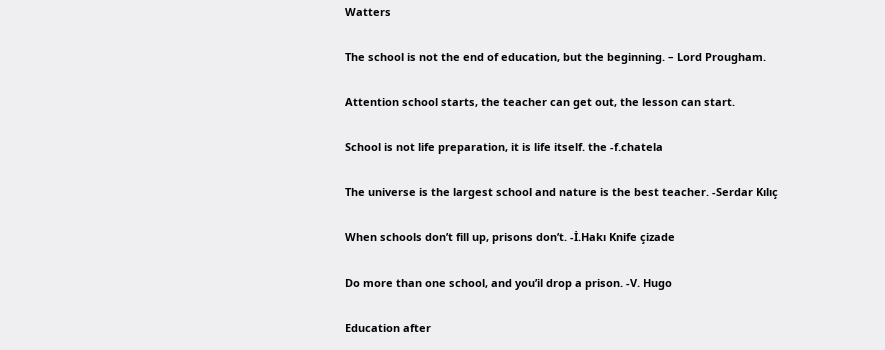Watters

The school is not the end of education, but the beginning. – Lord Prougham.

Attention school starts, the teacher can get out, the lesson can start.

School is not life preparation, it is life itself. the -f.chatela

The universe is the largest school and nature is the best teacher. -Serdar Kılıç

When schools don’t fill up, prisons don’t. -İ.Hakı Knife çizade

Do more than one school, and you’il drop a prison. -V. Hugo

Education after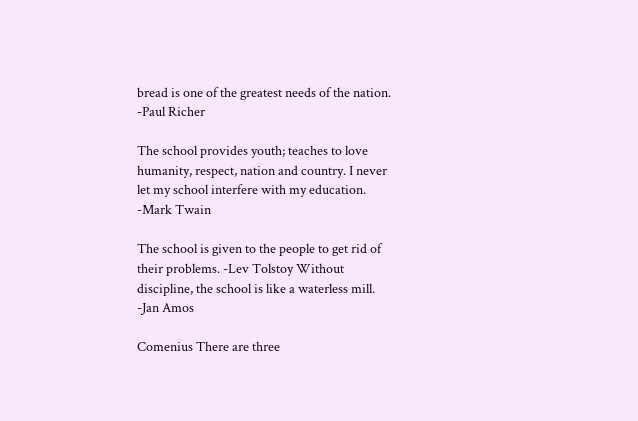bread is one of the greatest needs of the nation. -Paul Richer

The school provides youth; teaches to love humanity, respect, nation and country. I never let my school interfere with my education. -Mark Twain

The school is given to the people to get rid of their problems. -Lev Tolstoy Without discipline, the school is like a waterless mill. -Jan Amos

Comenius There are three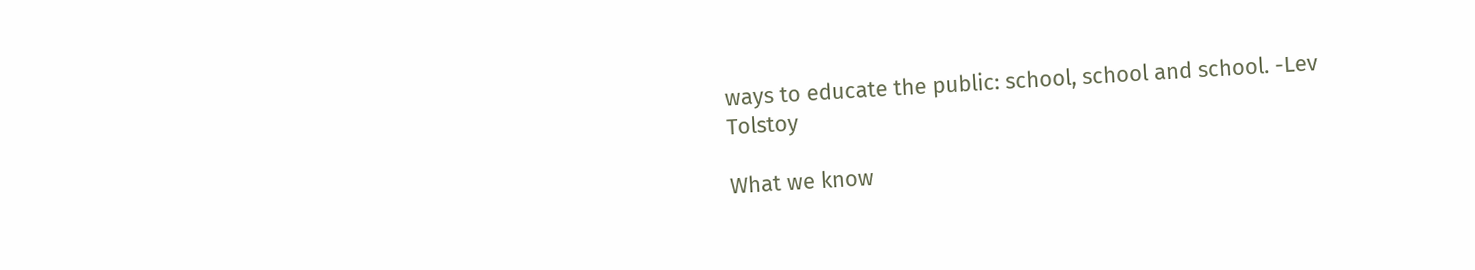ways to educate the public: school, school and school. -Lev Tolstoy

What we know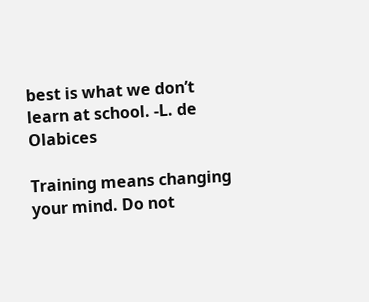best is what we don’t learn at school. -L. de Olabices

Training means changing your mind. Do not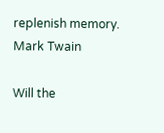replenish memory. Mark Twain

Will the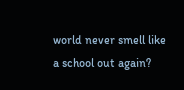world never smell like a school out again?